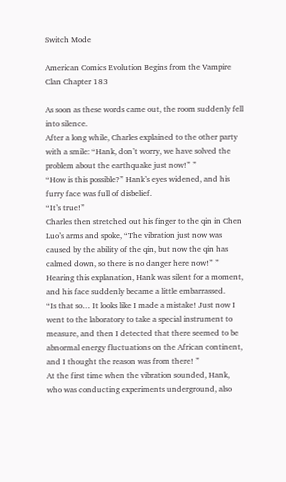Switch Mode

American Comics Evolution Begins from the Vampire Clan Chapter 183

As soon as these words came out, the room suddenly fell into silence.
After a long while, Charles explained to the other party with a smile: “Hank, don’t worry, we have solved the problem about the earthquake just now!” ”
“How is this possible?” Hank’s eyes widened, and his furry face was full of disbelief.
“It’s true!”
Charles then stretched out his finger to the qin in Chen Luo’s arms and spoke, “The vibration just now was caused by the ability of the qin, but now the qin has calmed down, so there is no danger here now!” ”
Hearing this explanation, Hank was silent for a moment, and his face suddenly became a little embarrassed.
“Is that so… It looks like I made a mistake! Just now I went to the laboratory to take a special instrument to measure, and then I detected that there seemed to be abnormal energy fluctuations on the African continent, and I thought the reason was from there! ”
At the first time when the vibration sounded, Hank, who was conducting experiments underground, also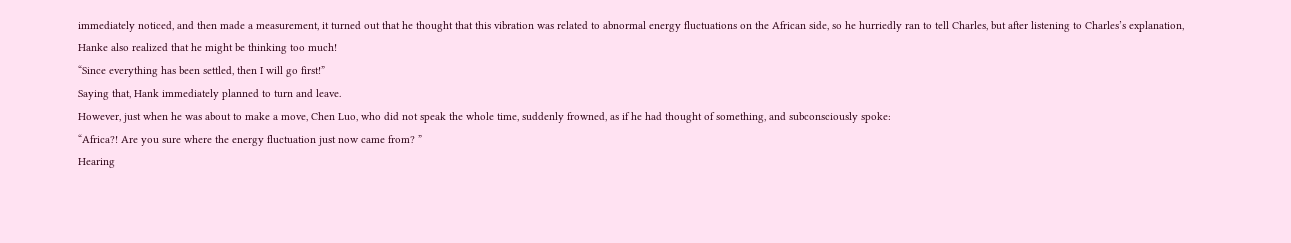immediately noticed, and then made a measurement, it turned out that he thought that this vibration was related to abnormal energy fluctuations on the African side, so he hurriedly ran to tell Charles, but after listening to Charles’s explanation, Hanke also realized that he might be thinking too much!
“Since everything has been settled, then I will go first!”
Saying that, Hank immediately planned to turn and leave.
However, just when he was about to make a move, Chen Luo, who did not speak the whole time, suddenly frowned, as if he had thought of something, and subconsciously spoke:
“Africa?! Are you sure where the energy fluctuation just now came from? ”
Hearing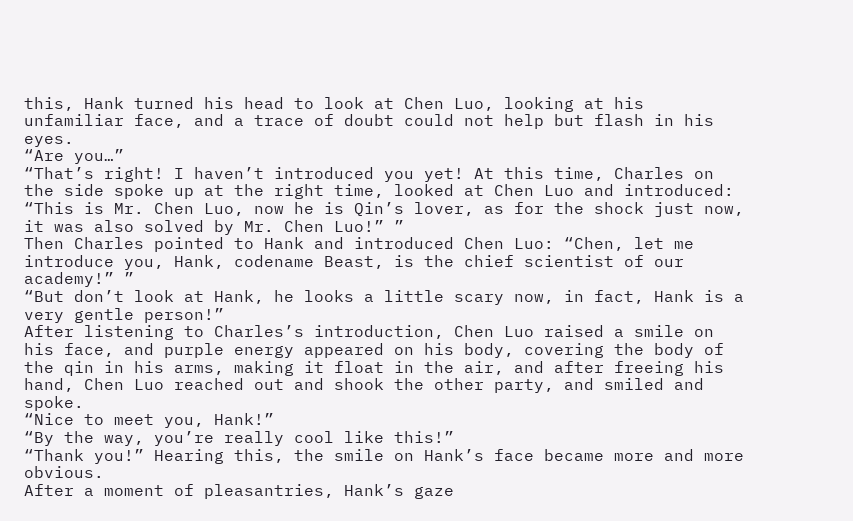this, Hank turned his head to look at Chen Luo, looking at his unfamiliar face, and a trace of doubt could not help but flash in his eyes.
“Are you…”
“That’s right! I haven’t introduced you yet! At this time, Charles on the side spoke up at the right time, looked at Chen Luo and introduced: “This is Mr. Chen Luo, now he is Qin’s lover, as for the shock just now, it was also solved by Mr. Chen Luo!” ”
Then Charles pointed to Hank and introduced Chen Luo: “Chen, let me introduce you, Hank, codename Beast, is the chief scientist of our academy!” ”
“But don’t look at Hank, he looks a little scary now, in fact, Hank is a very gentle person!”
After listening to Charles’s introduction, Chen Luo raised a smile on his face, and purple energy appeared on his body, covering the body of the qin in his arms, making it float in the air, and after freeing his hand, Chen Luo reached out and shook the other party, and smiled and spoke.
“Nice to meet you, Hank!”
“By the way, you’re really cool like this!”
“Thank you!” Hearing this, the smile on Hank’s face became more and more obvious.
After a moment of pleasantries, Hank’s gaze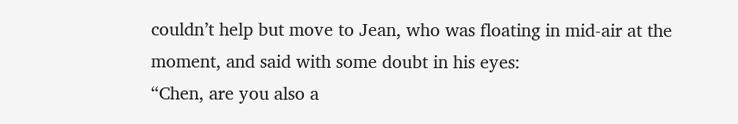couldn’t help but move to Jean, who was floating in mid-air at the moment, and said with some doubt in his eyes:
“Chen, are you also a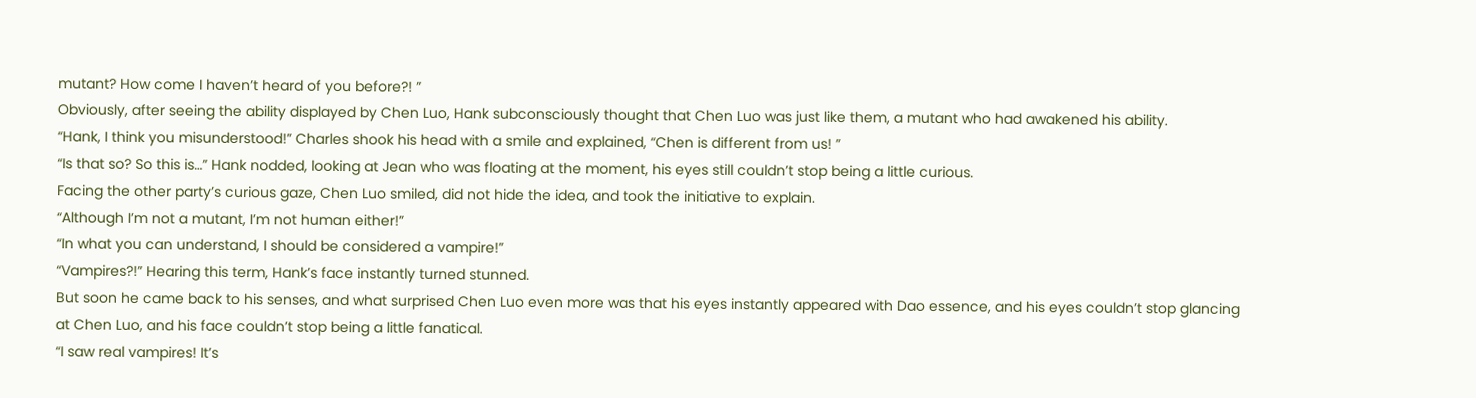mutant? How come I haven’t heard of you before?! ”
Obviously, after seeing the ability displayed by Chen Luo, Hank subconsciously thought that Chen Luo was just like them, a mutant who had awakened his ability.
“Hank, I think you misunderstood!” Charles shook his head with a smile and explained, “Chen is different from us! ”
“Is that so? So this is…” Hank nodded, looking at Jean who was floating at the moment, his eyes still couldn’t stop being a little curious.
Facing the other party’s curious gaze, Chen Luo smiled, did not hide the idea, and took the initiative to explain.
“Although I’m not a mutant, I’m not human either!”
“In what you can understand, I should be considered a vampire!”
“Vampires?!” Hearing this term, Hank’s face instantly turned stunned.
But soon he came back to his senses, and what surprised Chen Luo even more was that his eyes instantly appeared with Dao essence, and his eyes couldn’t stop glancing at Chen Luo, and his face couldn’t stop being a little fanatical.
“I saw real vampires! It’s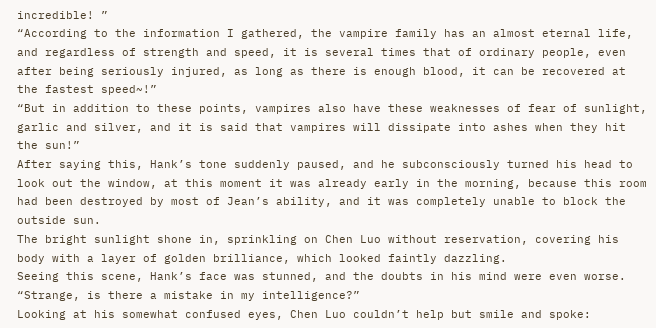incredible! ”
“According to the information I gathered, the vampire family has an almost eternal life, and regardless of strength and speed, it is several times that of ordinary people, even after being seriously injured, as long as there is enough blood, it can be recovered at the fastest speed~!”
“But in addition to these points, vampires also have these weaknesses of fear of sunlight, garlic and silver, and it is said that vampires will dissipate into ashes when they hit the sun!”
After saying this, Hank’s tone suddenly paused, and he subconsciously turned his head to look out the window, at this moment it was already early in the morning, because this room had been destroyed by most of Jean’s ability, and it was completely unable to block the outside sun.
The bright sunlight shone in, sprinkling on Chen Luo without reservation, covering his body with a layer of golden brilliance, which looked faintly dazzling.
Seeing this scene, Hank’s face was stunned, and the doubts in his mind were even worse.
“Strange, is there a mistake in my intelligence?”
Looking at his somewhat confused eyes, Chen Luo couldn’t help but smile and spoke: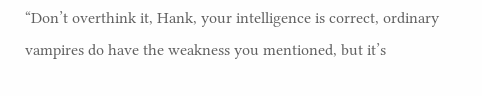“Don’t overthink it, Hank, your intelligence is correct, ordinary vampires do have the weakness you mentioned, but it’s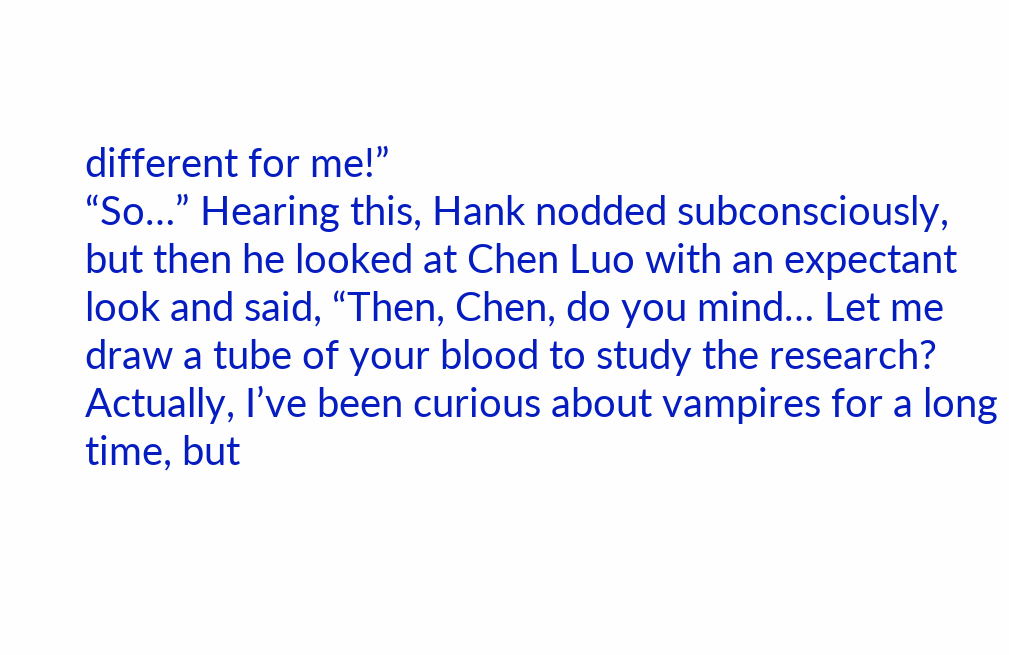different for me!”
“So…” Hearing this, Hank nodded subconsciously, but then he looked at Chen Luo with an expectant look and said, “Then, Chen, do you mind… Let me draw a tube of your blood to study the research? Actually, I’ve been curious about vampires for a long time, but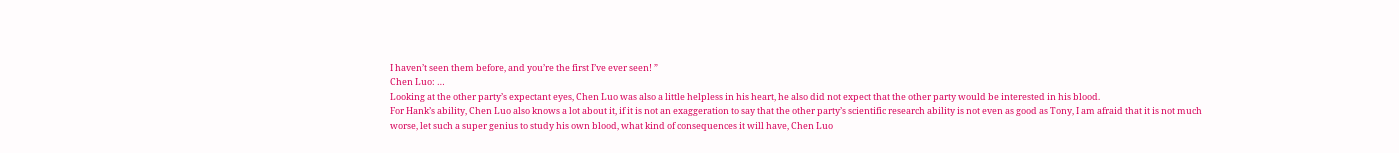I haven’t seen them before, and you’re the first I’ve ever seen! ”
Chen Luo: …
Looking at the other party’s expectant eyes, Chen Luo was also a little helpless in his heart, he also did not expect that the other party would be interested in his blood.
For Hank’s ability, Chen Luo also knows a lot about it, if it is not an exaggeration to say that the other party’s scientific research ability is not even as good as Tony, I am afraid that it is not much worse, let such a super genius to study his own blood, what kind of consequences it will have, Chen Luo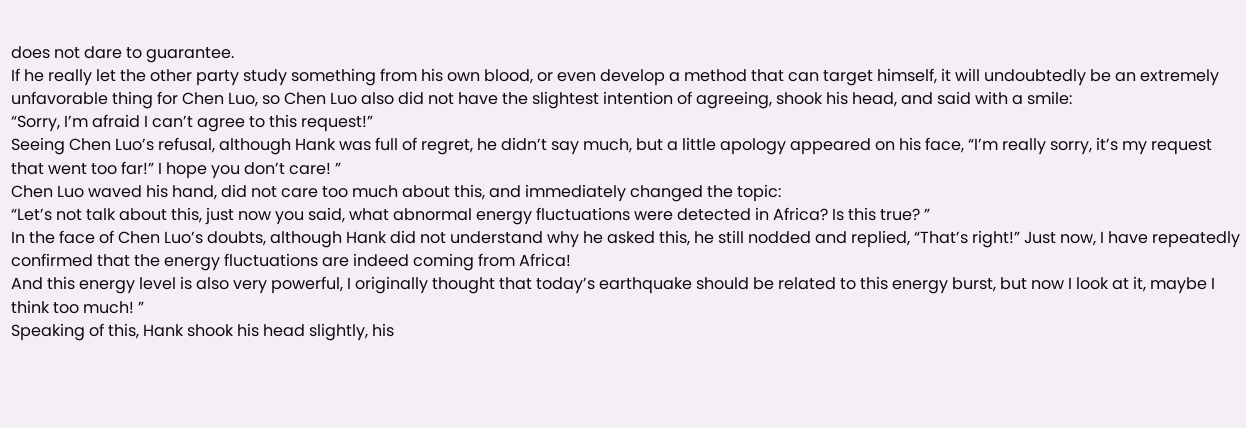does not dare to guarantee.
If he really let the other party study something from his own blood, or even develop a method that can target himself, it will undoubtedly be an extremely unfavorable thing for Chen Luo, so Chen Luo also did not have the slightest intention of agreeing, shook his head, and said with a smile:
“Sorry, I’m afraid I can’t agree to this request!”
Seeing Chen Luo’s refusal, although Hank was full of regret, he didn’t say much, but a little apology appeared on his face, “I’m really sorry, it’s my request that went too far!” I hope you don’t care! ”
Chen Luo waved his hand, did not care too much about this, and immediately changed the topic:
“Let’s not talk about this, just now you said, what abnormal energy fluctuations were detected in Africa? Is this true? ”
In the face of Chen Luo’s doubts, although Hank did not understand why he asked this, he still nodded and replied, “That’s right!” Just now, I have repeatedly confirmed that the energy fluctuations are indeed coming from Africa!
And this energy level is also very powerful, I originally thought that today’s earthquake should be related to this energy burst, but now I look at it, maybe I think too much! ”
Speaking of this, Hank shook his head slightly, his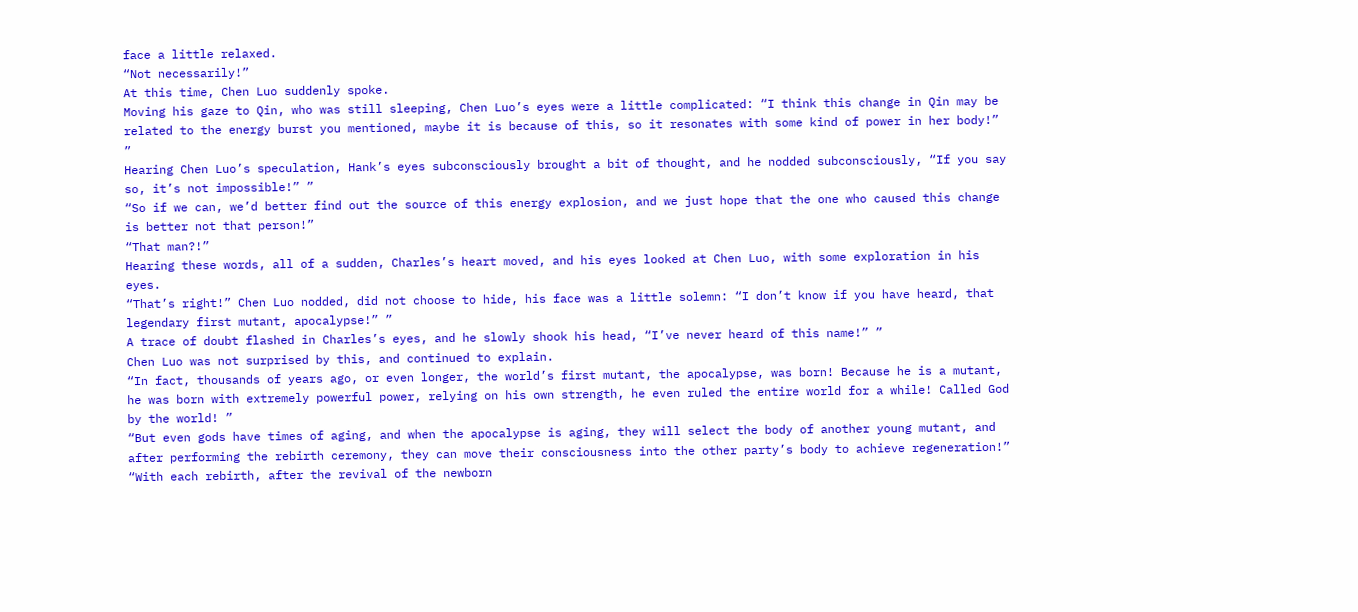face a little relaxed.
“Not necessarily!”
At this time, Chen Luo suddenly spoke.
Moving his gaze to Qin, who was still sleeping, Chen Luo’s eyes were a little complicated: “I think this change in Qin may be related to the energy burst you mentioned, maybe it is because of this, so it resonates with some kind of power in her body!” ”
Hearing Chen Luo’s speculation, Hank’s eyes subconsciously brought a bit of thought, and he nodded subconsciously, “If you say so, it’s not impossible!” ”
“So if we can, we’d better find out the source of this energy explosion, and we just hope that the one who caused this change is better not that person!”
“That man?!”
Hearing these words, all of a sudden, Charles’s heart moved, and his eyes looked at Chen Luo, with some exploration in his eyes.
“That’s right!” Chen Luo nodded, did not choose to hide, his face was a little solemn: “I don’t know if you have heard, that legendary first mutant, apocalypse!” ”
A trace of doubt flashed in Charles’s eyes, and he slowly shook his head, “I’ve never heard of this name!” ”
Chen Luo was not surprised by this, and continued to explain.
“In fact, thousands of years ago, or even longer, the world’s first mutant, the apocalypse, was born! Because he is a mutant, he was born with extremely powerful power, relying on his own strength, he even ruled the entire world for a while! Called God by the world! ”
“But even gods have times of aging, and when the apocalypse is aging, they will select the body of another young mutant, and after performing the rebirth ceremony, they can move their consciousness into the other party’s body to achieve regeneration!”
“With each rebirth, after the revival of the newborn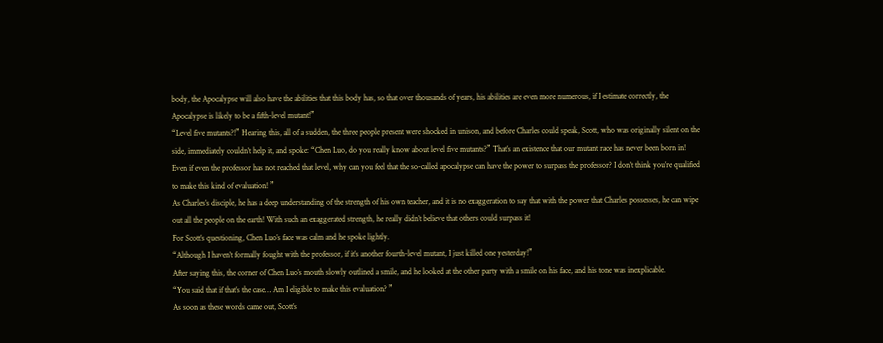body, the Apocalypse will also have the abilities that this body has, so that over thousands of years, his abilities are even more numerous, if I estimate correctly, the Apocalypse is likely to be a fifth-level mutant!”
“Level five mutants?!” Hearing this, all of a sudden, the three people present were shocked in unison, and before Charles could speak, Scott, who was originally silent on the side, immediately couldn’t help it, and spoke: “Chen Luo, do you really know about level five mutants?” That’s an existence that our mutant race has never been born in!
Even if even the professor has not reached that level, why can you feel that the so-called apocalypse can have the power to surpass the professor? I don’t think you’re qualified to make this kind of evaluation! ”
As Charles’s disciple, he has a deep understanding of the strength of his own teacher, and it is no exaggeration to say that with the power that Charles possesses, he can wipe out all the people on the earth! With such an exaggerated strength, he really didn’t believe that others could surpass it!
For Scott’s questioning, Chen Luo’s face was calm and he spoke lightly.
“Although I haven’t formally fought with the professor, if it’s another fourth-level mutant, I just killed one yesterday!”
After saying this, the corner of Chen Luo’s mouth slowly outlined a smile, and he looked at the other party with a smile on his face, and his tone was inexplicable.
“You said that if that’s the case… Am I eligible to make this evaluation? ”
As soon as these words came out, Scott’s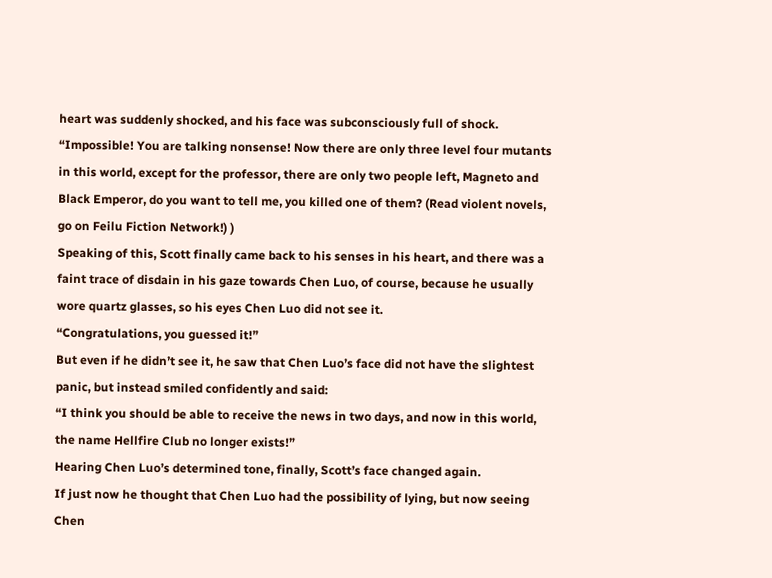heart was suddenly shocked, and his face was subconsciously full of shock.
“Impossible! You are talking nonsense! Now there are only three level four mutants in this world, except for the professor, there are only two people left, Magneto and Black Emperor, do you want to tell me, you killed one of them? (Read violent novels, go on Feilu Fiction Network!) )
Speaking of this, Scott finally came back to his senses in his heart, and there was a faint trace of disdain in his gaze towards Chen Luo, of course, because he usually wore quartz glasses, so his eyes Chen Luo did not see it.
“Congratulations, you guessed it!”
But even if he didn’t see it, he saw that Chen Luo’s face did not have the slightest panic, but instead smiled confidently and said:
“I think you should be able to receive the news in two days, and now in this world, the name Hellfire Club no longer exists!”
Hearing Chen Luo’s determined tone, finally, Scott’s face changed again.
If just now he thought that Chen Luo had the possibility of lying, but now seeing Chen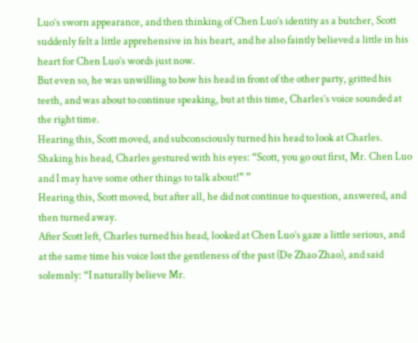Luo’s sworn appearance, and then thinking of Chen Luo’s identity as a butcher, Scott suddenly felt a little apprehensive in his heart, and he also faintly believed a little in his heart for Chen Luo’s words just now.
But even so, he was unwilling to bow his head in front of the other party, gritted his teeth, and was about to continue speaking, but at this time, Charles’s voice sounded at the right time.
Hearing this, Scott moved, and subconsciously turned his head to look at Charles.
Shaking his head, Charles gestured with his eyes: “Scott, you go out first, Mr. Chen Luo and I may have some other things to talk about!” ”
Hearing this, Scott moved, but after all, he did not continue to question, answered, and then turned away.
After Scott left, Charles turned his head, looked at Chen Luo’s gaze a little serious, and at the same time his voice lost the gentleness of the past (De Zhao Zhao), and said solemnly: “I naturally believe Mr.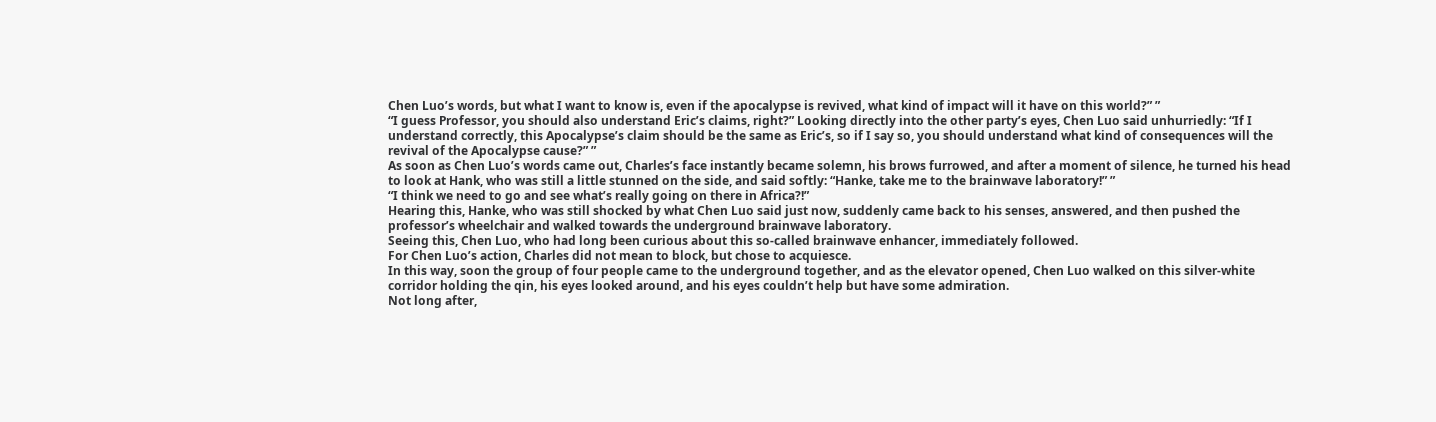Chen Luo’s words, but what I want to know is, even if the apocalypse is revived, what kind of impact will it have on this world?” ”
“I guess Professor, you should also understand Eric’s claims, right?” Looking directly into the other party’s eyes, Chen Luo said unhurriedly: “If I understand correctly, this Apocalypse’s claim should be the same as Eric’s, so if I say so, you should understand what kind of consequences will the revival of the Apocalypse cause?” ”
As soon as Chen Luo’s words came out, Charles’s face instantly became solemn, his brows furrowed, and after a moment of silence, he turned his head to look at Hank, who was still a little stunned on the side, and said softly: “Hanke, take me to the brainwave laboratory!” ”
“I think we need to go and see what’s really going on there in Africa?!”
Hearing this, Hanke, who was still shocked by what Chen Luo said just now, suddenly came back to his senses, answered, and then pushed the professor’s wheelchair and walked towards the underground brainwave laboratory.
Seeing this, Chen Luo, who had long been curious about this so-called brainwave enhancer, immediately followed.
For Chen Luo’s action, Charles did not mean to block, but chose to acquiesce.
In this way, soon the group of four people came to the underground together, and as the elevator opened, Chen Luo walked on this silver-white corridor holding the qin, his eyes looked around, and his eyes couldn’t help but have some admiration.
Not long after,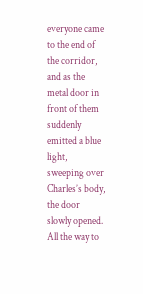everyone came to the end of the corridor, and as the metal door in front of them suddenly emitted a blue light, sweeping over Charles’s body, the door slowly opened.
All the way to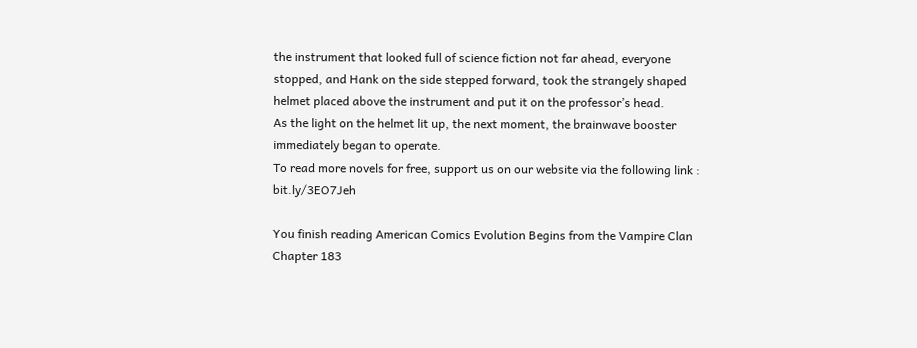the instrument that looked full of science fiction not far ahead, everyone stopped, and Hank on the side stepped forward, took the strangely shaped helmet placed above the instrument and put it on the professor’s head.
As the light on the helmet lit up, the next moment, the brainwave booster immediately began to operate.
To read more novels for free, support us on our website via the following link : bit.ly/3EO7Jeh

You finish reading American Comics Evolution Begins from the Vampire Clan Chapter 183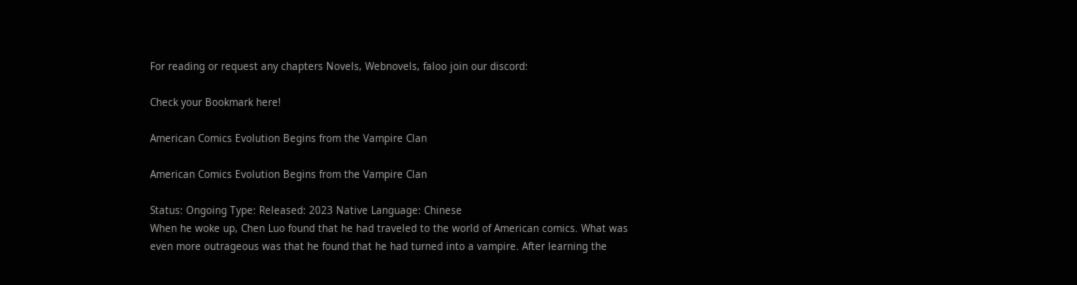For reading or request any chapters Novels, Webnovels, faloo join our discord:

Check your Bookmark here!

American Comics Evolution Begins from the Vampire Clan

American Comics Evolution Begins from the Vampire Clan

Status: Ongoing Type: Released: 2023 Native Language: Chinese
When he woke up, Chen Luo found that he had traveled to the world of American comics. What was even more outrageous was that he found that he had turned into a vampire. After learning the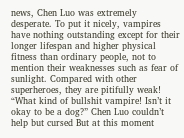news, Chen Luo was extremely desperate. To put it nicely, vampires have nothing outstanding except for their longer lifespan and higher physical fitness than ordinary people, not to mention their weaknesses such as fear of sunlight. Compared with other superheroes, they are pitifully weak! “What kind of bullshit vampire! Isn’t it okay to be a dog?” Chen Luo couldn’t help but cursed But at this moment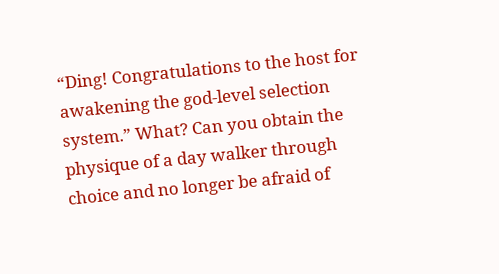“Ding! Congratulations to the host for awakening the god-level selection system.” What? Can you obtain the physique of a day walker through choice and no longer be afraid of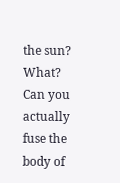the sun? What? Can you actually fuse the body of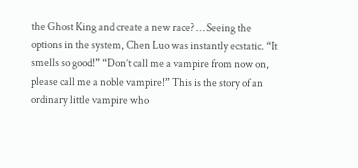the Ghost King and create a new race? … Seeing the options in the system, Chen Luo was instantly ecstatic. “It smells so good!” “Don’t call me a vampire from now on, please call me a noble vampire!” This is the story of an ordinary little vampire who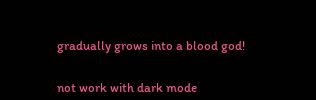gradually grows into a blood god!


not work with dark mode